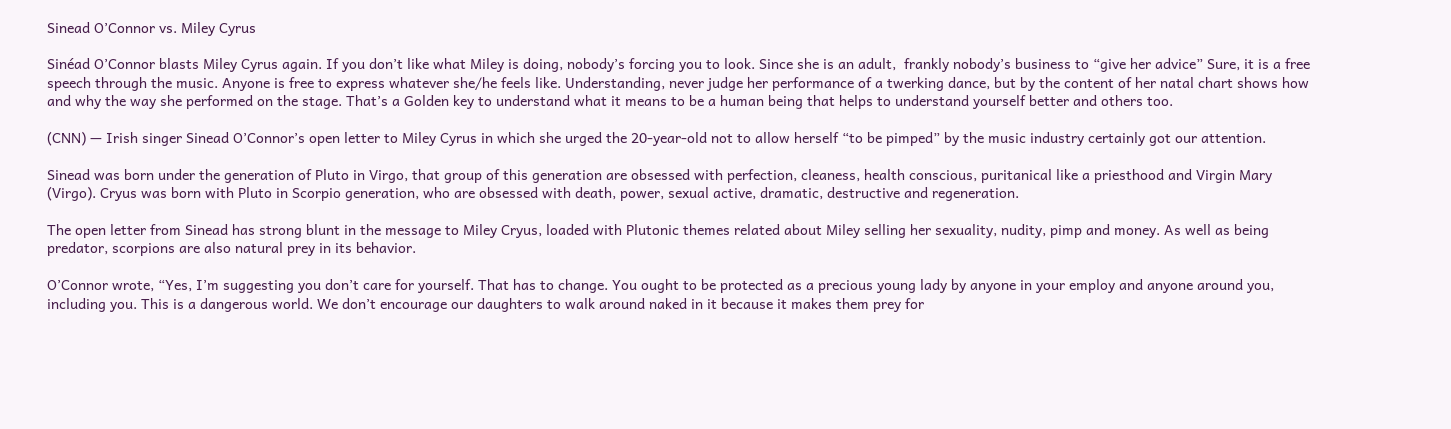Sinead O’Connor vs. Miley Cyrus

Sinéad O’Connor blasts Miley Cyrus again. If you don’t like what Miley is doing, nobody’s forcing you to look. Since she is an adult,  frankly nobody’s business to “give her advice” Sure, it is a free speech through the music. Anyone is free to express whatever she/he feels like. Understanding, never judge her performance of a twerking dance, but by the content of her natal chart shows how and why the way she performed on the stage. That’s a Golden key to understand what it means to be a human being that helps to understand yourself better and others too.

(CNN) — Irish singer Sinead O’Connor’s open letter to Miley Cyrus in which she urged the 20-year-old not to allow herself “to be pimped” by the music industry certainly got our attention.

Sinead was born under the generation of Pluto in Virgo, that group of this generation are obsessed with perfection, cleaness, health conscious, puritanical like a priesthood and Virgin Mary (Virgo). Cryus was born with Pluto in Scorpio generation, who are obsessed with death, power, sexual active, dramatic, destructive and regeneration.

The open letter from Sinead has strong blunt in the message to Miley Cryus, loaded with Plutonic themes related about Miley selling her sexuality, nudity, pimp and money. As well as being predator, scorpions are also natural prey in its behavior.

O’Connor wrote, “Yes, I’m suggesting you don’t care for yourself. That has to change. You ought to be protected as a precious young lady by anyone in your employ and anyone around you, including you. This is a dangerous world. We don’t encourage our daughters to walk around naked in it because it makes them prey for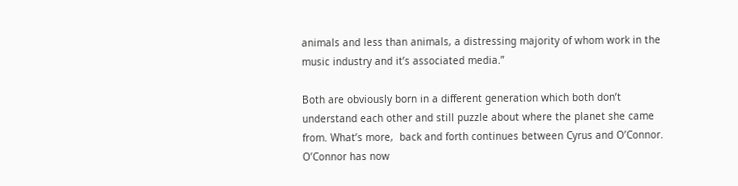animals and less than animals, a distressing majority of whom work in the music industry and it’s associated media.”

Both are obviously born in a different generation which both don’t understand each other and still puzzle about where the planet she came from. What’s more,  back and forth continues between Cyrus and O’Connor. O’Connor has now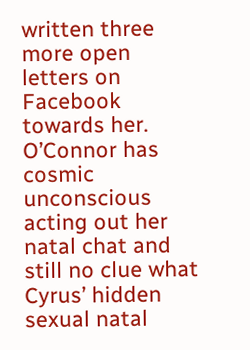written three more open letters on Facebook towards her. O’Connor has cosmic unconscious acting out her natal chat and still no clue what Cyrus’ hidden sexual natal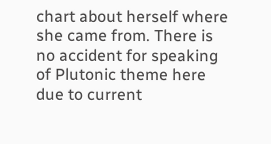chart about herself where she came from. There is no accident for speaking of Plutonic theme here due to current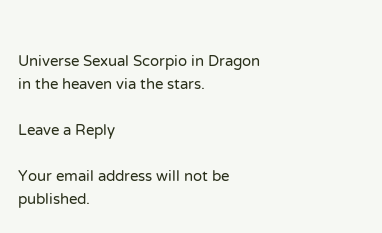Universe Sexual Scorpio in Dragon in the heaven via the stars.

Leave a Reply

Your email address will not be published.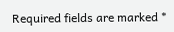Required fields are marked *